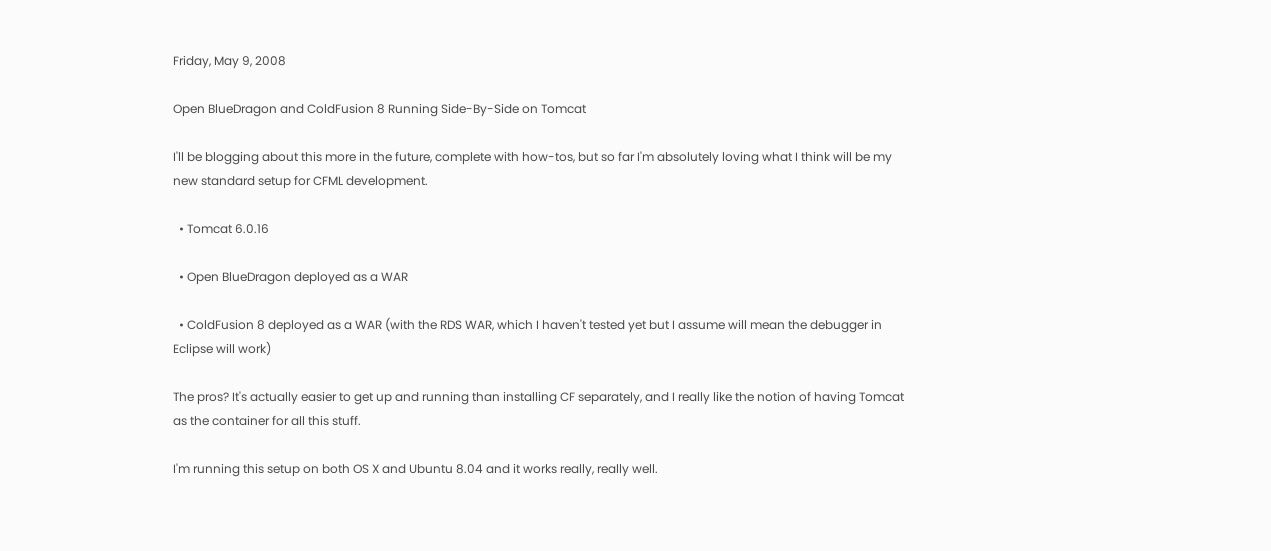Friday, May 9, 2008

Open BlueDragon and ColdFusion 8 Running Side-By-Side on Tomcat

I'll be blogging about this more in the future, complete with how-tos, but so far I'm absolutely loving what I think will be my new standard setup for CFML development.

  • Tomcat 6.0.16

  • Open BlueDragon deployed as a WAR

  • ColdFusion 8 deployed as a WAR (with the RDS WAR, which I haven't tested yet but I assume will mean the debugger in Eclipse will work)

The pros? It's actually easier to get up and running than installing CF separately, and I really like the notion of having Tomcat as the container for all this stuff.

I'm running this setup on both OS X and Ubuntu 8.04 and it works really, really well.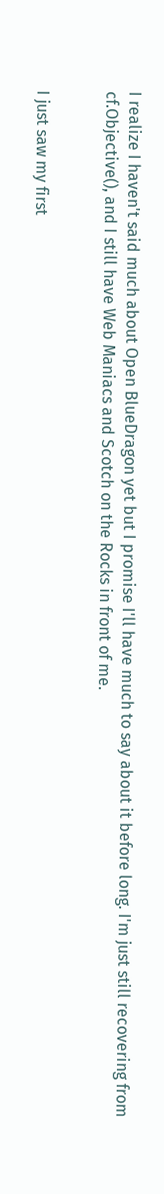I realize I haven't said much about Open BlueDragon yet but I promise I'll have much to say about it before long. I'm just still recovering from cf.Objective(), and I still have Web Maniacs and Scotch on the Rocks in front of me.


I just saw my first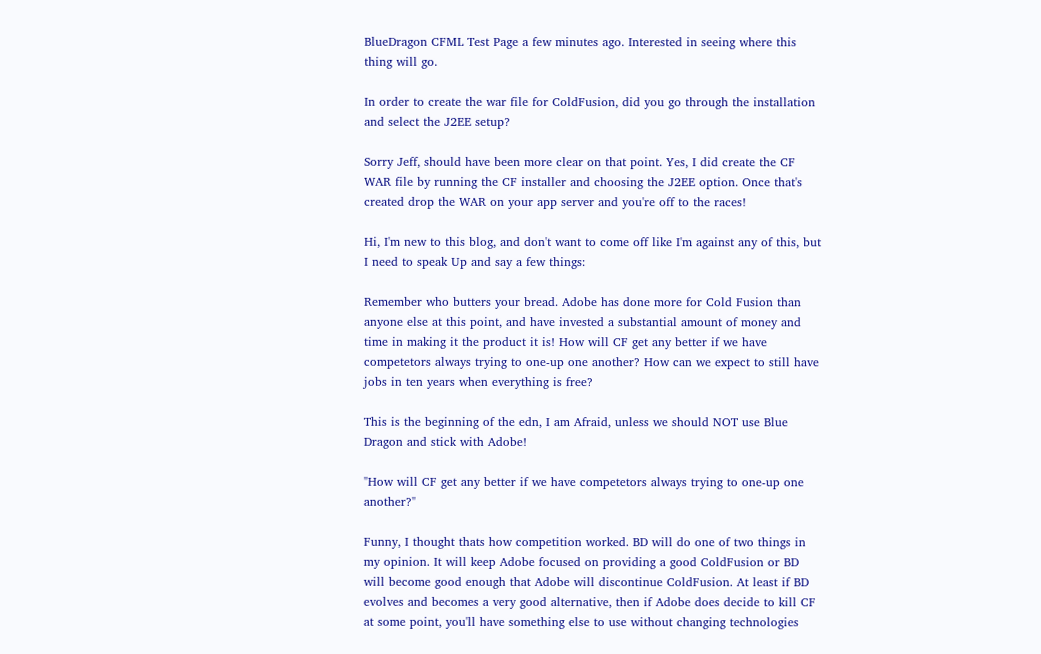BlueDragon CFML Test Page a few minutes ago. Interested in seeing where this thing will go.

In order to create the war file for ColdFusion, did you go through the installation and select the J2EE setup?

Sorry Jeff, should have been more clear on that point. Yes, I did create the CF WAR file by running the CF installer and choosing the J2EE option. Once that's created drop the WAR on your app server and you're off to the races!

Hi, I'm new to this blog, and don't want to come off like I'm against any of this, but I need to speak Up and say a few things:

Remember who butters your bread. Adobe has done more for Cold Fusion than anyone else at this point, and have invested a substantial amount of money and time in making it the product it is! How will CF get any better if we have competetors always trying to one-up one another? How can we expect to still have jobs in ten years when everything is free?

This is the beginning of the edn, I am Afraid, unless we should NOT use Blue Dragon and stick with Adobe!

"How will CF get any better if we have competetors always trying to one-up one another?"

Funny, I thought thats how competition worked. BD will do one of two things in my opinion. It will keep Adobe focused on providing a good ColdFusion or BD will become good enough that Adobe will discontinue ColdFusion. At least if BD evolves and becomes a very good alternative, then if Adobe does decide to kill CF at some point, you'll have something else to use without changing technologies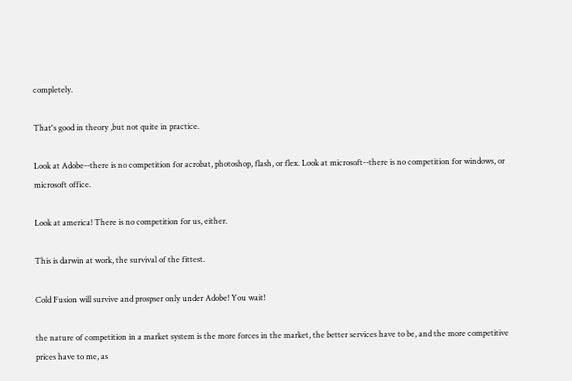completely.

That's good in theory ,but not quite in practice.

Look at Adobe--there is no competition for acrobat, photoshop, flash, or flex. Look at microsoft--there is no competition for windows, or microsoft office.

Look at america! There is no competition for us, either.

This is darwin at work, the survival of the fittest.

Cold Fusion will survive and prospser only under Adobe! You wait!

the nature of competition in a market system is the more forces in the market, the better services have to be, and the more competitive prices have to me, as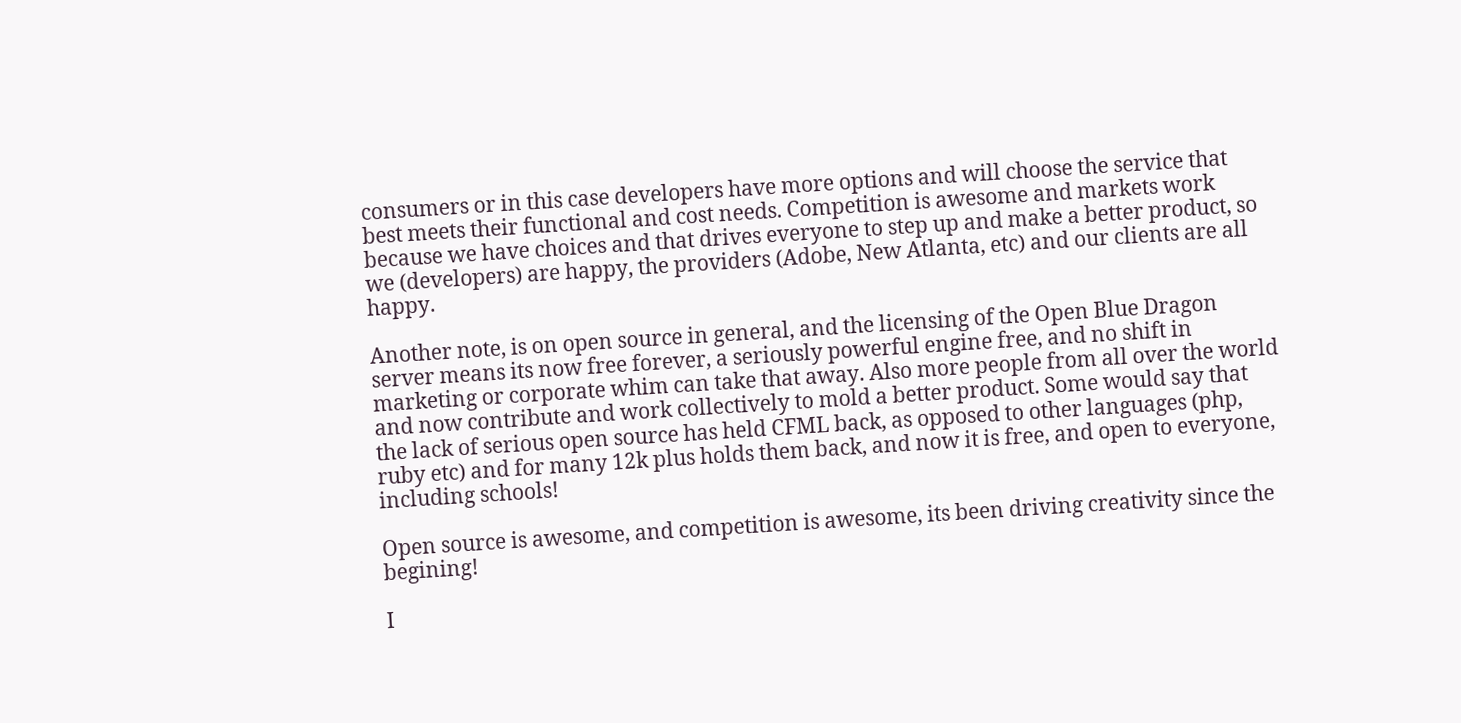consumers or in this case developers have more options and will choose the service that best meets their functional and cost needs. Competition is awesome and markets work because we have choices and that drives everyone to step up and make a better product, so we (developers) are happy, the providers (Adobe, New Atlanta, etc) and our clients are all happy.

Another note, is on open source in general, and the licensing of the Open Blue Dragon server means its now free forever, a seriously powerful engine free, and no shift in marketing or corporate whim can take that away. Also more people from all over the world and now contribute and work collectively to mold a better product. Some would say that the lack of serious open source has held CFML back, as opposed to other languages (php, ruby etc) and for many 12k plus holds them back, and now it is free, and open to everyone, including schools!

Open source is awesome, and competition is awesome, its been driving creativity since the begining!

I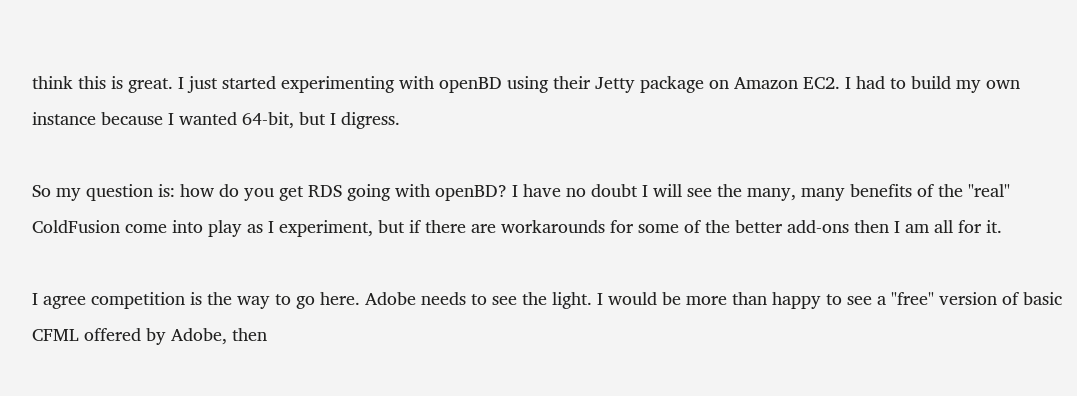think this is great. I just started experimenting with openBD using their Jetty package on Amazon EC2. I had to build my own instance because I wanted 64-bit, but I digress.

So my question is: how do you get RDS going with openBD? I have no doubt I will see the many, many benefits of the "real" ColdFusion come into play as I experiment, but if there are workarounds for some of the better add-ons then I am all for it.

I agree competition is the way to go here. Adobe needs to see the light. I would be more than happy to see a "free" version of basic CFML offered by Adobe, then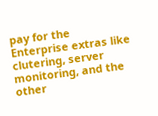pay for the Enterprise extras like clutering, server monitoring, and the other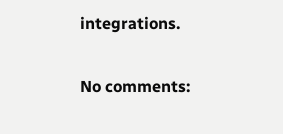integrations.

No comments: